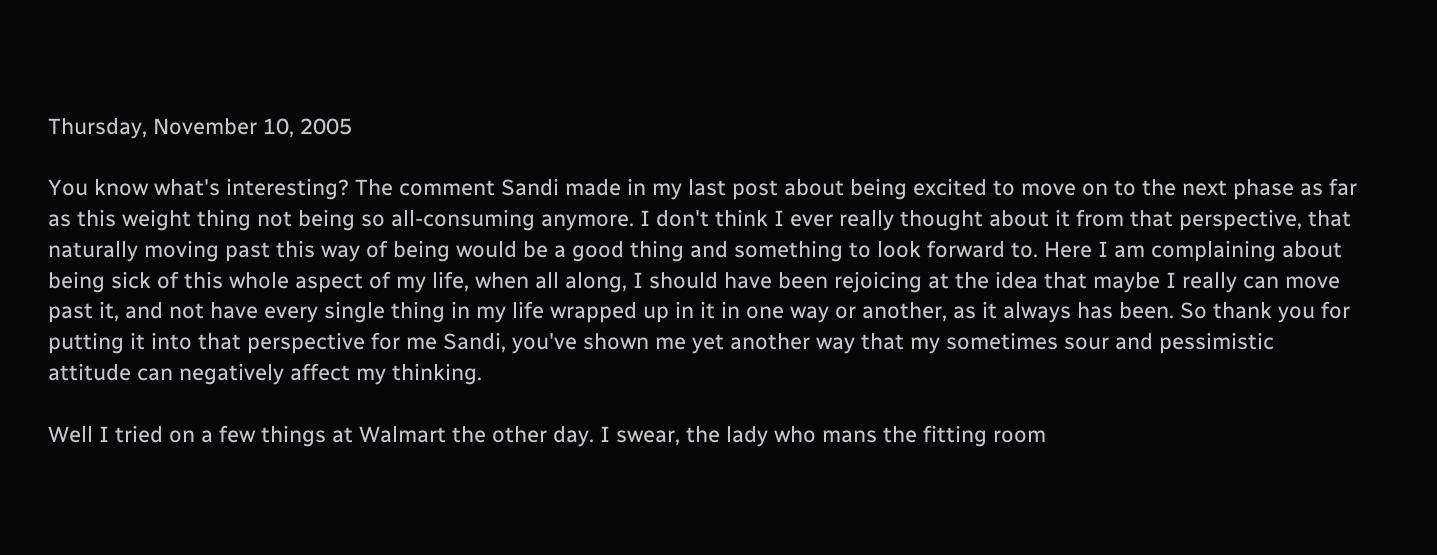Thursday, November 10, 2005

You know what's interesting? The comment Sandi made in my last post about being excited to move on to the next phase as far as this weight thing not being so all-consuming anymore. I don't think I ever really thought about it from that perspective, that naturally moving past this way of being would be a good thing and something to look forward to. Here I am complaining about being sick of this whole aspect of my life, when all along, I should have been rejoicing at the idea that maybe I really can move past it, and not have every single thing in my life wrapped up in it in one way or another, as it always has been. So thank you for putting it into that perspective for me Sandi, you've shown me yet another way that my sometimes sour and pessimistic attitude can negatively affect my thinking.

Well I tried on a few things at Walmart the other day. I swear, the lady who mans the fitting room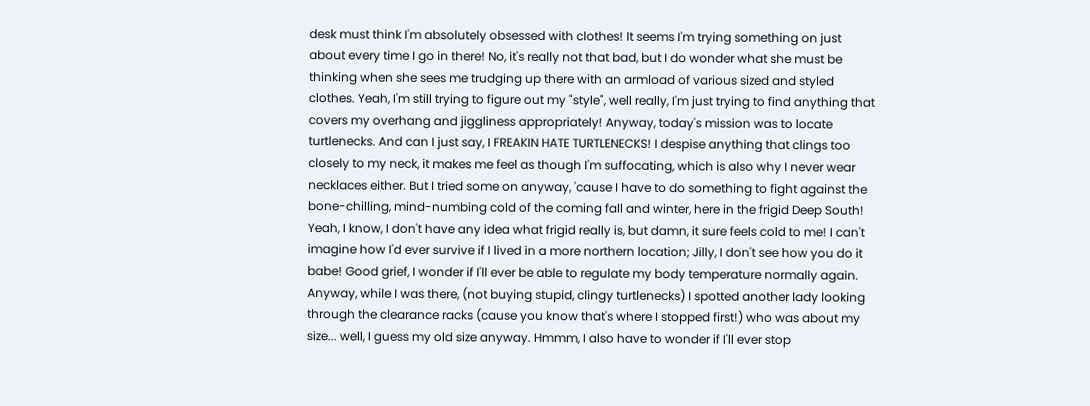desk must think I'm absolutely obsessed with clothes! It seems I'm trying something on just about every time I go in there! No, it's really not that bad, but I do wonder what she must be thinking when she sees me trudging up there with an armload of various sized and styled clothes. Yeah, I'm still trying to figure out my "style", well really, I'm just trying to find anything that covers my overhang and jiggliness appropriately! Anyway, today's mission was to locate turtlenecks. And can I just say, I FREAKIN HATE TURTLENECKS! I despise anything that clings too closely to my neck, it makes me feel as though I'm suffocating, which is also why I never wear necklaces either. But I tried some on anyway, 'cause I have to do something to fight against the bone-chilling, mind-numbing cold of the coming fall and winter, here in the frigid Deep South! Yeah, I know, I don't have any idea what frigid really is, but damn, it sure feels cold to me! I can't imagine how I'd ever survive if I lived in a more northern location; Jilly, I don't see how you do it babe! Good grief, I wonder if I'll ever be able to regulate my body temperature normally again. Anyway, while I was there, (not buying stupid, clingy turtlenecks) I spotted another lady looking through the clearance racks (cause you know that's where I stopped first!) who was about my size... well, I guess my old size anyway. Hmmm, I also have to wonder if I'll ever stop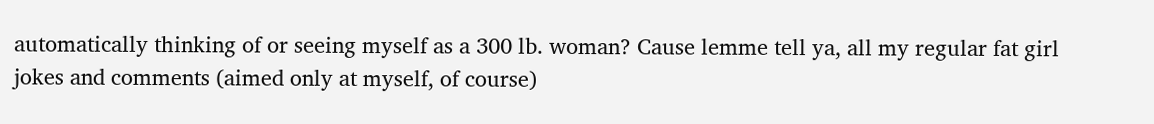automatically thinking of or seeing myself as a 300 lb. woman? Cause lemme tell ya, all my regular fat girl jokes and comments (aimed only at myself, of course)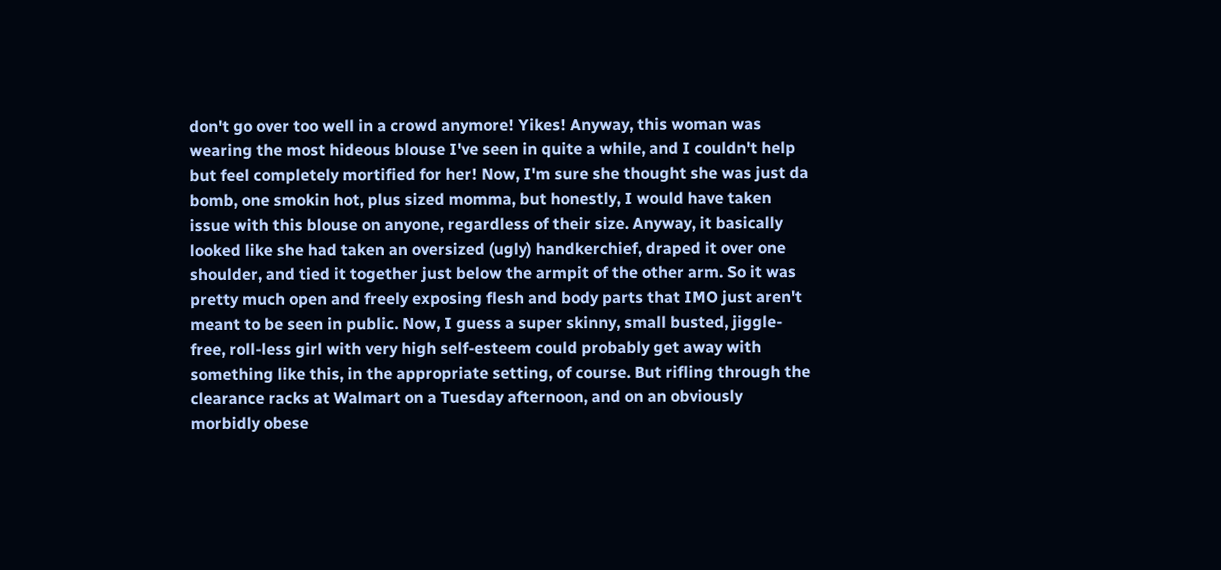don't go over too well in a crowd anymore! Yikes! Anyway, this woman was wearing the most hideous blouse I've seen in quite a while, and I couldn't help but feel completely mortified for her! Now, I'm sure she thought she was just da bomb, one smokin hot, plus sized momma, but honestly, I would have taken issue with this blouse on anyone, regardless of their size. Anyway, it basically looked like she had taken an oversized (ugly) handkerchief, draped it over one shoulder, and tied it together just below the armpit of the other arm. So it was pretty much open and freely exposing flesh and body parts that IMO just aren't meant to be seen in public. Now, I guess a super skinny, small busted, jiggle-free, roll-less girl with very high self-esteem could probably get away with something like this, in the appropriate setting, of course. But rifling through the clearance racks at Walmart on a Tuesday afternoon, and on an obviously morbidly obese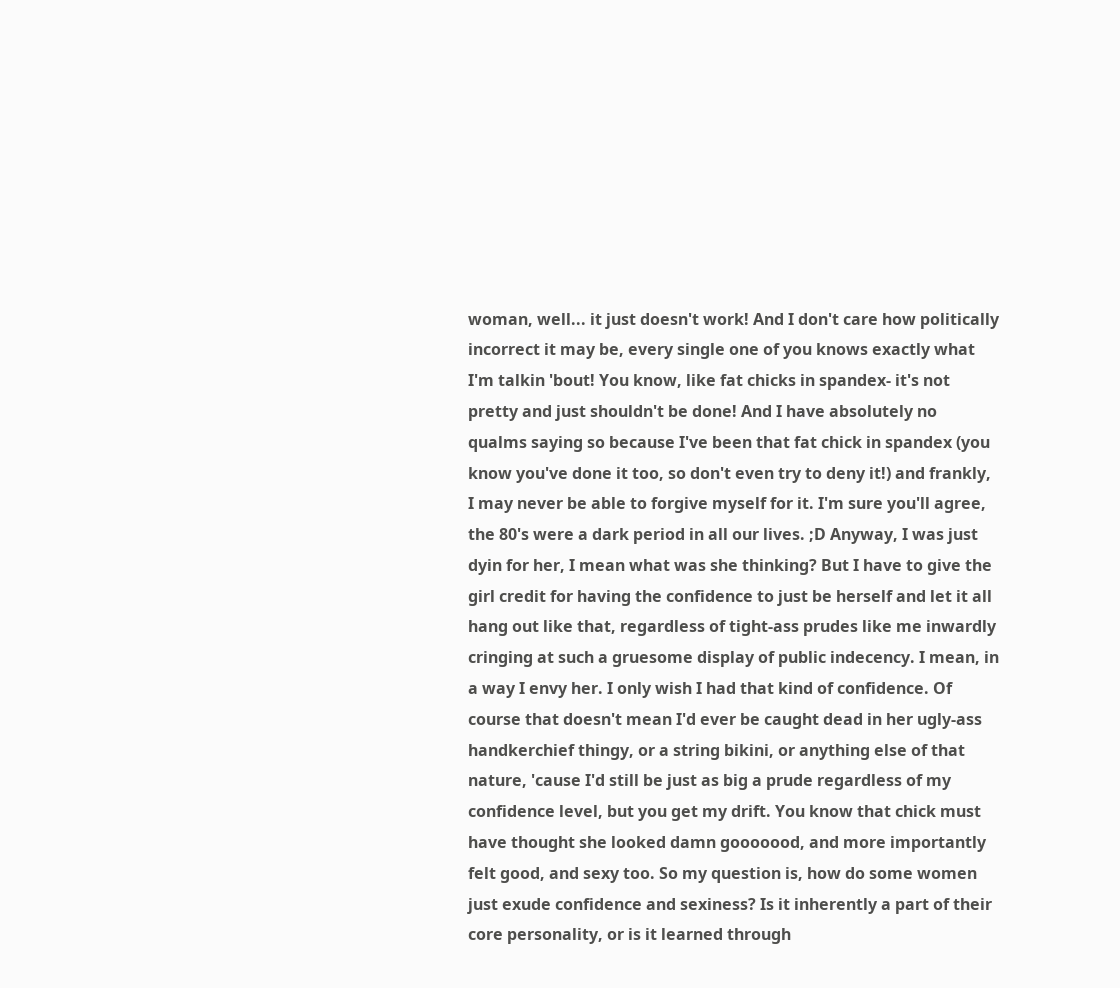woman, well... it just doesn't work! And I don't care how politically incorrect it may be, every single one of you knows exactly what I'm talkin 'bout! You know, like fat chicks in spandex- it's not pretty and just shouldn't be done! And I have absolutely no qualms saying so because I've been that fat chick in spandex (you know you've done it too, so don't even try to deny it!) and frankly, I may never be able to forgive myself for it. I'm sure you'll agree, the 80's were a dark period in all our lives. ;D Anyway, I was just dyin for her, I mean what was she thinking? But I have to give the girl credit for having the confidence to just be herself and let it all hang out like that, regardless of tight-ass prudes like me inwardly cringing at such a gruesome display of public indecency. I mean, in a way I envy her. I only wish I had that kind of confidence. Of course that doesn't mean I'd ever be caught dead in her ugly-ass handkerchief thingy, or a string bikini, or anything else of that nature, 'cause I'd still be just as big a prude regardless of my confidence level, but you get my drift. You know that chick must have thought she looked damn gooooood, and more importantly felt good, and sexy too. So my question is, how do some women just exude confidence and sexiness? Is it inherently a part of their core personality, or is it learned through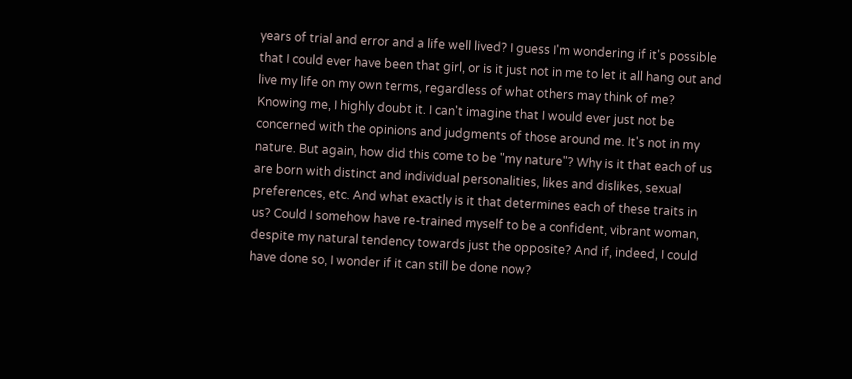years of trial and error and a life well lived? I guess I'm wondering if it's possible that I could ever have been that girl, or is it just not in me to let it all hang out and live my life on my own terms, regardless of what others may think of me? Knowing me, I highly doubt it. I can't imagine that I would ever just not be concerned with the opinions and judgments of those around me. It's not in my nature. But again, how did this come to be "my nature"? Why is it that each of us are born with distinct and individual personalities, likes and dislikes, sexual preferences, etc. And what exactly is it that determines each of these traits in us? Could I somehow have re-trained myself to be a confident, vibrant woman, despite my natural tendency towards just the opposite? And if, indeed, I could have done so, I wonder if it can still be done now?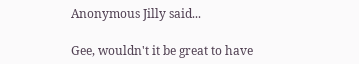Anonymous Jilly said...

Gee, wouldn't it be great to have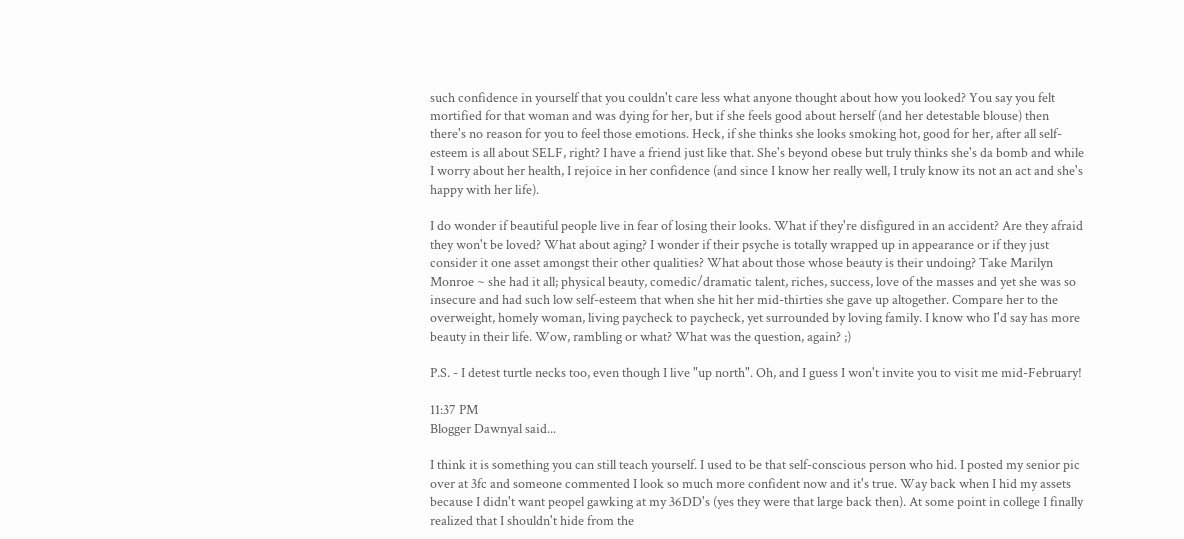such confidence in yourself that you couldn't care less what anyone thought about how you looked? You say you felt mortified for that woman and was dying for her, but if she feels good about herself (and her detestable blouse) then there's no reason for you to feel those emotions. Heck, if she thinks she looks smoking hot, good for her, after all self-esteem is all about SELF, right? I have a friend just like that. She's beyond obese but truly thinks she's da bomb and while I worry about her health, I rejoice in her confidence (and since I know her really well, I truly know its not an act and she's happy with her life).

I do wonder if beautiful people live in fear of losing their looks. What if they're disfigured in an accident? Are they afraid they won't be loved? What about aging? I wonder if their psyche is totally wrapped up in appearance or if they just consider it one asset amongst their other qualities? What about those whose beauty is their undoing? Take Marilyn Monroe ~ she had it all; physical beauty, comedic/dramatic talent, riches, success, love of the masses and yet she was so insecure and had such low self-esteem that when she hit her mid-thirties she gave up altogether. Compare her to the overweight, homely woman, living paycheck to paycheck, yet surrounded by loving family. I know who I'd say has more beauty in their life. Wow, rambling or what? What was the question, again? ;)

P.S. - I detest turtle necks too, even though I live "up north". Oh, and I guess I won't invite you to visit me mid-February!

11:37 PM
Blogger Dawnyal said...

I think it is something you can still teach yourself. I used to be that self-conscious person who hid. I posted my senior pic over at 3fc and someone commented I look so much more confident now and it's true. Way back when I hid my assets because I didn't want peopel gawking at my 36DD's (yes they were that large back then). At some point in college I finally realized that I shouldn't hide from the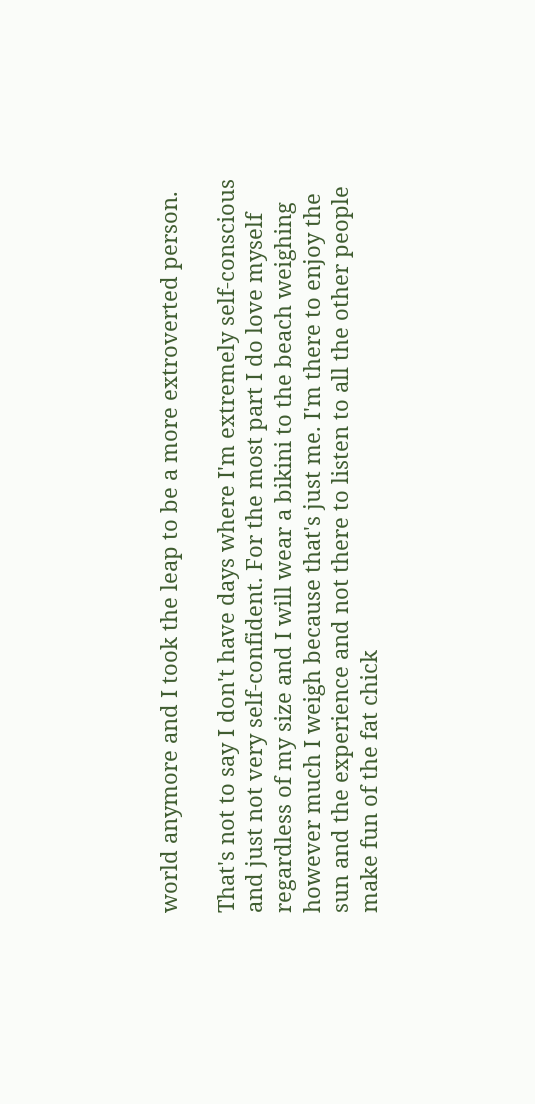world anymore and I took the leap to be a more extroverted person.

That's not to say I don't have days where I'm extremely self-conscious and just not very self-confident. For the most part I do love myself regardless of my size and I will wear a bikini to the beach weighing however much I weigh because that's just me. I'm there to enjoy the sun and the experience and not there to listen to all the other people make fun of the fat chick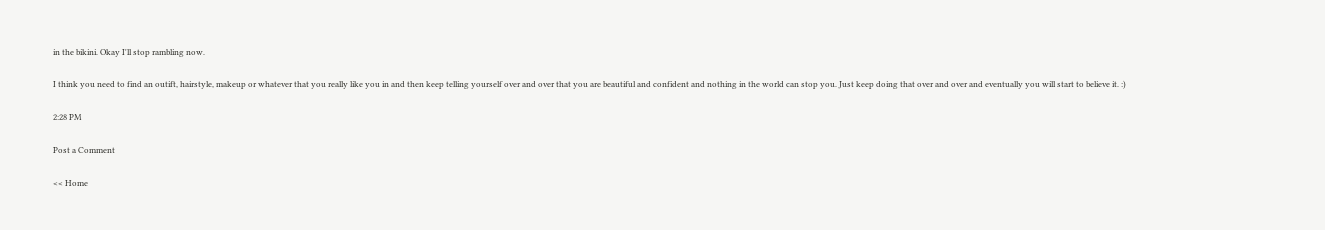in the bikini. Okay I'll stop rambling now.

I think you need to find an outift, hairstyle, makeup or whatever that you really like you in and then keep telling yourself over and over that you are beautiful and confident and nothing in the world can stop you. Just keep doing that over and over and eventually you will start to believe it. :)

2:28 PM

Post a Comment

<< Home